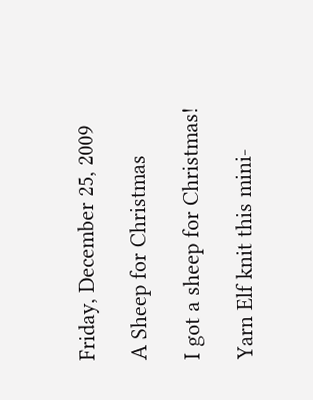Friday, December 25, 2009

A Sheep for Christmas

I got a sheep for Christmas!

Yarn Elf knit this mini-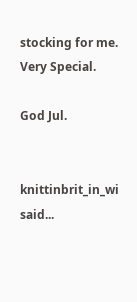stocking for me. Very Special.

God Jul.


knittinbrit_in_wi said...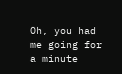Oh, you had me going for a minute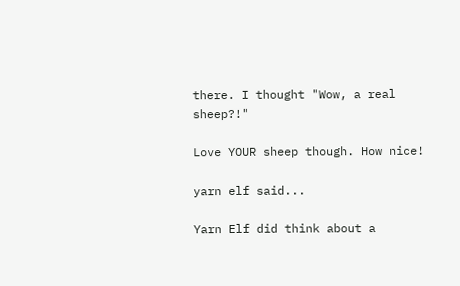there. I thought "Wow, a real sheep?!"

Love YOUR sheep though. How nice!

yarn elf said...

Yarn Elf did think about a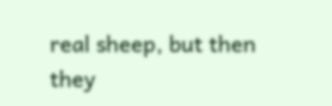real sheep, but then they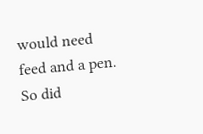would need feed and a pen. So did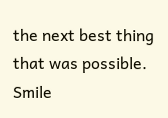the next best thing that was possible. Smile